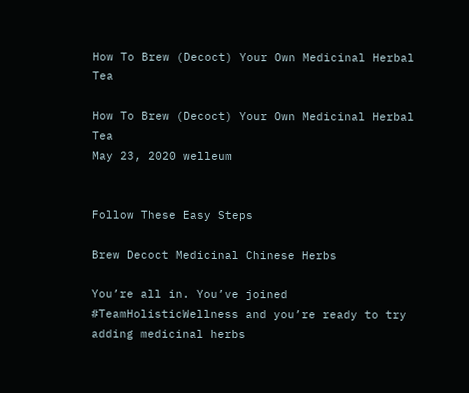How To Brew (Decoct) Your Own Medicinal Herbal Tea

How To Brew (Decoct) Your Own Medicinal Herbal Tea
May 23, 2020 welleum


Follow These Easy Steps

Brew Decoct Medicinal Chinese Herbs

You’re all in. You’ve joined #TeamHolisticWellness and you’re ready to try adding medicinal herbs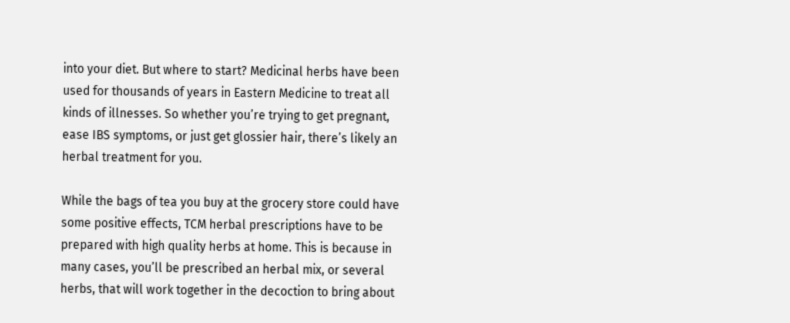into your diet. But where to start? Medicinal herbs have been used for thousands of years in Eastern Medicine to treat all kinds of illnesses. So whether you’re trying to get pregnant, ease IBS symptoms, or just get glossier hair, there’s likely an herbal treatment for you.

While the bags of tea you buy at the grocery store could have some positive effects, TCM herbal prescriptions have to be prepared with high quality herbs at home. This is because in many cases, you’ll be prescribed an herbal mix, or several herbs, that will work together in the decoction to bring about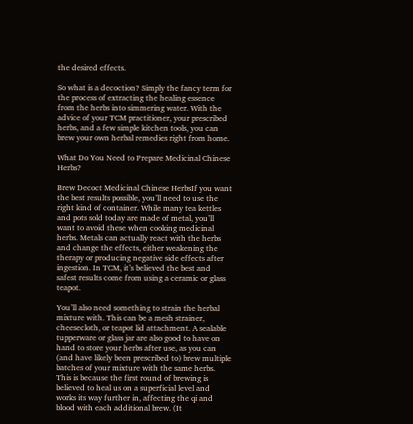the desired effects.

So what is a decoction? Simply the fancy term for the process of extracting the healing essence from the herbs into simmering water. With the advice of your TCM practitioner, your prescribed herbs, and a few simple kitchen tools, you can brew your own herbal remedies right from home.

What Do You Need to Prepare Medicinal Chinese Herbs?

Brew Decoct Medicinal Chinese HerbsIf you want the best results possible, you’ll need to use the right kind of container. While many tea kettles and pots sold today are made of metal, you’ll want to avoid these when cooking medicinal herbs. Metals can actually react with the herbs and change the effects, either weakening the therapy or producing negative side effects after ingestion. In TCM, it’s believed the best and safest results come from using a ceramic or glass teapot.

You’ll also need something to strain the herbal mixture with. This can be a mesh strainer, cheesecloth, or teapot lid attachment. A sealable tupperware or glass jar are also good to have on hand to store your herbs after use, as you can (and have likely been prescribed to) brew multiple batches of your mixture with the same herbs. This is because the first round of brewing is believed to heal us on a superficial level and works its way further in, affecting the qi and blood with each additional brew. (It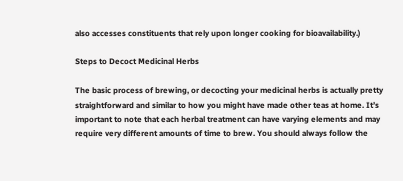also accesses constituents that rely upon longer cooking for bioavailability.)

Steps to Decoct Medicinal Herbs

The basic process of brewing, or decocting your medicinal herbs is actually pretty straightforward and similar to how you might have made other teas at home. It’s important to note that each herbal treatment can have varying elements and may require very different amounts of time to brew. You should always follow the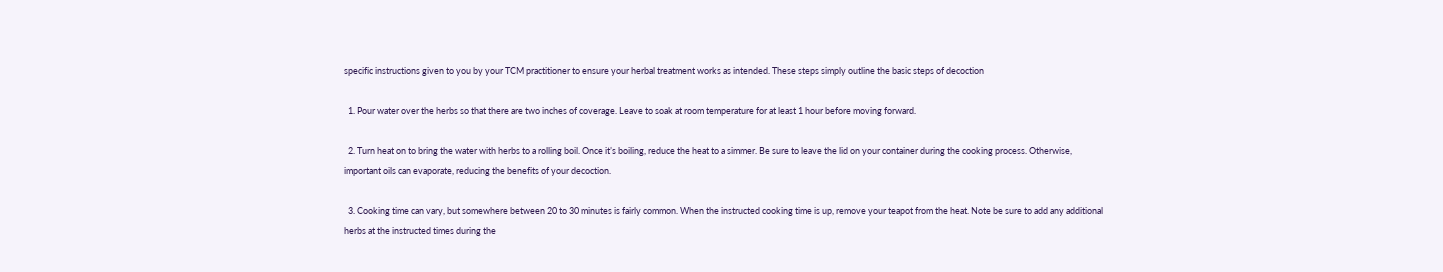specific instructions given to you by your TCM practitioner to ensure your herbal treatment works as intended. These steps simply outline the basic steps of decoction

  1. Pour water over the herbs so that there are two inches of coverage. Leave to soak at room temperature for at least 1 hour before moving forward.

  2. Turn heat on to bring the water with herbs to a rolling boil. Once it’s boiling, reduce the heat to a simmer. Be sure to leave the lid on your container during the cooking process. Otherwise, important oils can evaporate, reducing the benefits of your decoction.

  3. Cooking time can vary, but somewhere between 20 to 30 minutes is fairly common. When the instructed cooking time is up, remove your teapot from the heat. Note be sure to add any additional herbs at the instructed times during the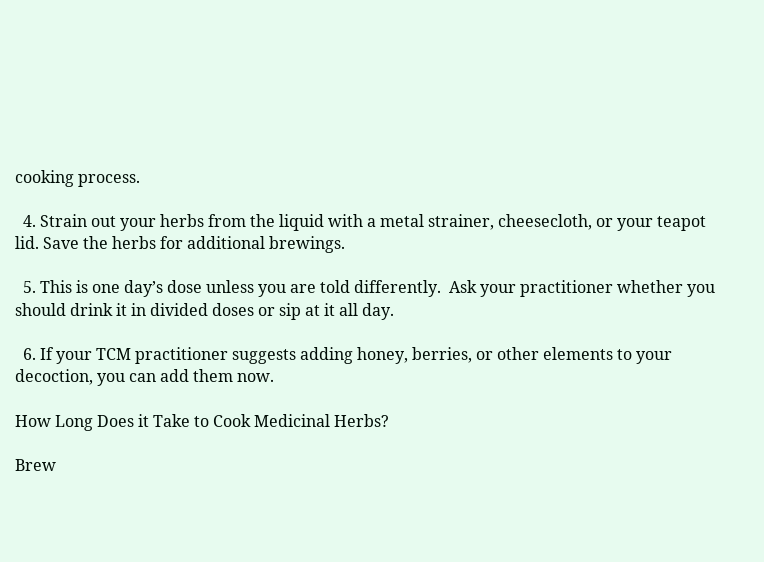cooking process.

  4. Strain out your herbs from the liquid with a metal strainer, cheesecloth, or your teapot lid. Save the herbs for additional brewings.

  5. This is one day’s dose unless you are told differently.  Ask your practitioner whether you should drink it in divided doses or sip at it all day.

  6. If your TCM practitioner suggests adding honey, berries, or other elements to your decoction, you can add them now.

How Long Does it Take to Cook Medicinal Herbs?

Brew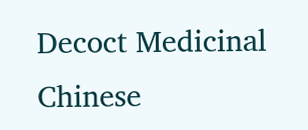Decoct Medicinal Chinese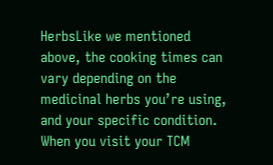HerbsLike we mentioned above, the cooking times can vary depending on the medicinal herbs you’re using, and your specific condition. When you visit your TCM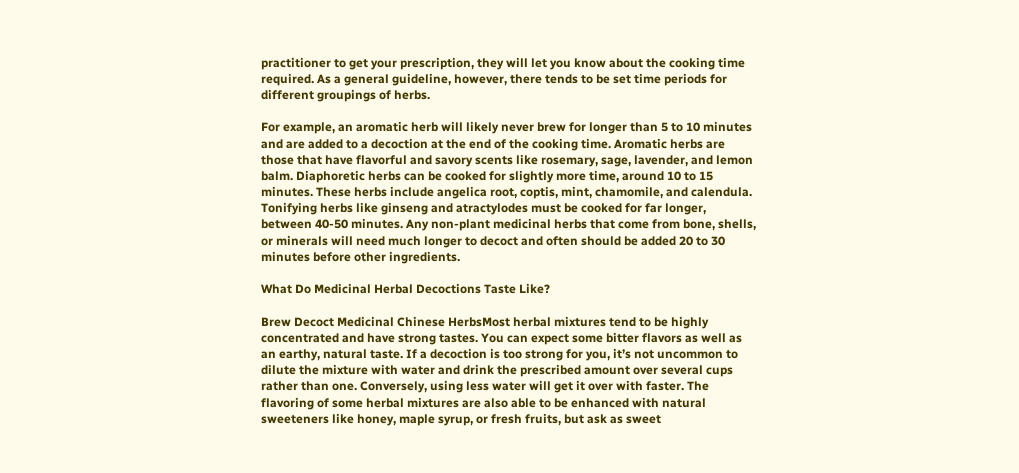practitioner to get your prescription, they will let you know about the cooking time required. As a general guideline, however, there tends to be set time periods for different groupings of herbs.

For example, an aromatic herb will likely never brew for longer than 5 to 10 minutes and are added to a decoction at the end of the cooking time. Aromatic herbs are those that have flavorful and savory scents like rosemary, sage, lavender, and lemon balm. Diaphoretic herbs can be cooked for slightly more time, around 10 to 15 minutes. These herbs include angelica root, coptis, mint, chamomile, and calendula. Tonifying herbs like ginseng and atractylodes must be cooked for far longer, between 40-50 minutes. Any non-plant medicinal herbs that come from bone, shells, or minerals will need much longer to decoct and often should be added 20 to 30 minutes before other ingredients.

What Do Medicinal Herbal Decoctions Taste Like?

Brew Decoct Medicinal Chinese HerbsMost herbal mixtures tend to be highly concentrated and have strong tastes. You can expect some bitter flavors as well as an earthy, natural taste. If a decoction is too strong for you, it’s not uncommon to dilute the mixture with water and drink the prescribed amount over several cups rather than one. Conversely, using less water will get it over with faster. The flavoring of some herbal mixtures are also able to be enhanced with natural sweeteners like honey, maple syrup, or fresh fruits, but ask as sweet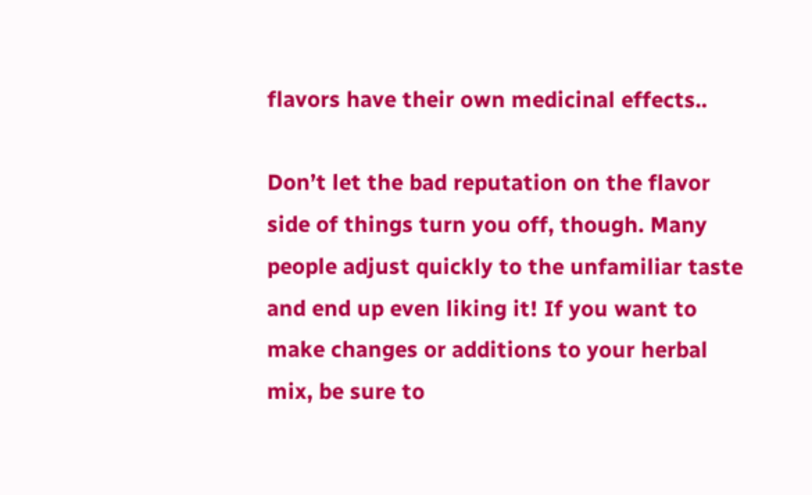flavors have their own medicinal effects..

Don’t let the bad reputation on the flavor side of things turn you off, though. Many people adjust quickly to the unfamiliar taste and end up even liking it! If you want to make changes or additions to your herbal mix, be sure to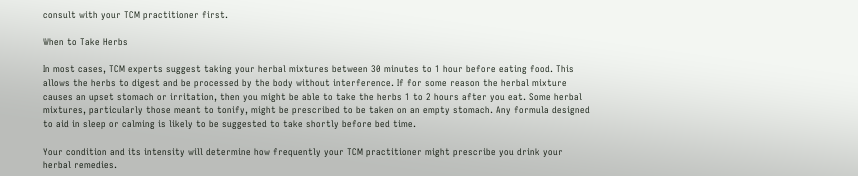consult with your TCM practitioner first.

When to Take Herbs

In most cases, TCM experts suggest taking your herbal mixtures between 30 minutes to 1 hour before eating food. This allows the herbs to digest and be processed by the body without interference. If for some reason the herbal mixture causes an upset stomach or irritation, then you might be able to take the herbs 1 to 2 hours after you eat. Some herbal mixtures, particularly those meant to tonify, might be prescribed to be taken on an empty stomach. Any formula designed to aid in sleep or calming is likely to be suggested to take shortly before bed time.

Your condition and its intensity will determine how frequently your TCM practitioner might prescribe you drink your herbal remedies.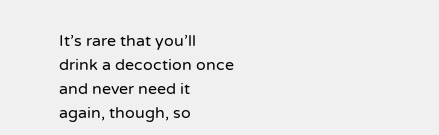It’s rare that you’ll drink a decoction once and never need it again, though, so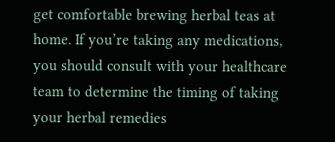get comfortable brewing herbal teas at home. If you’re taking any medications, you should consult with your healthcare team to determine the timing of taking your herbal remedies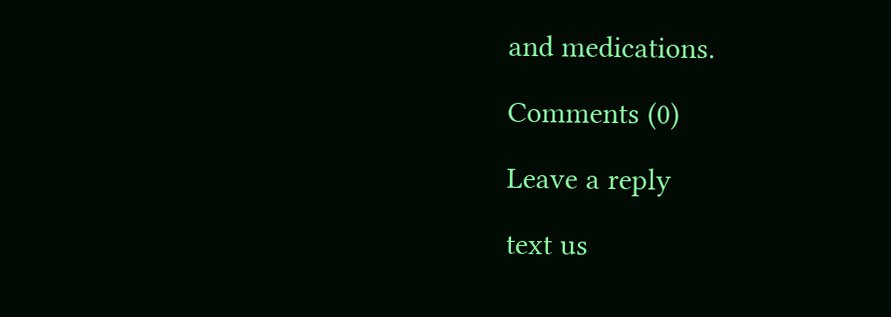and medications.

Comments (0)

Leave a reply

text us